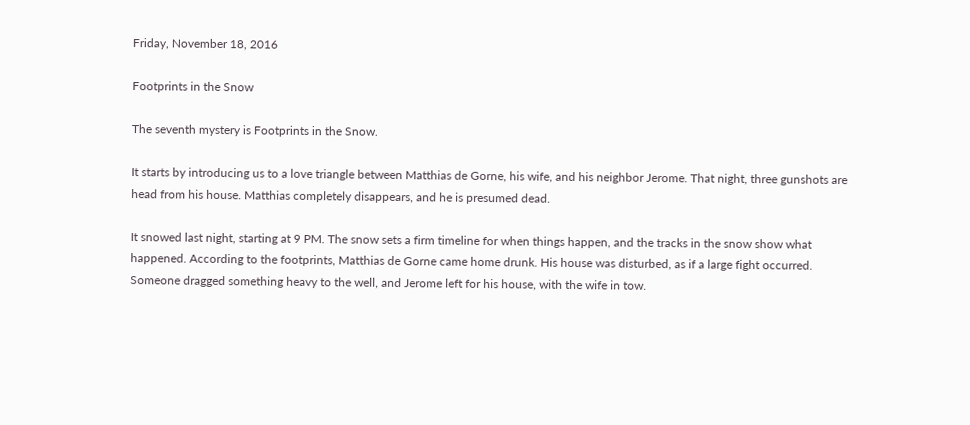Friday, November 18, 2016

Footprints in the Snow

The seventh mystery is Footprints in the Snow.

It starts by introducing us to a love triangle between Matthias de Gorne, his wife, and his neighbor Jerome. That night, three gunshots are head from his house. Matthias completely disappears, and he is presumed dead.

It snowed last night, starting at 9 PM. The snow sets a firm timeline for when things happen, and the tracks in the snow show what happened. According to the footprints, Matthias de Gorne came home drunk. His house was disturbed, as if a large fight occurred. Someone dragged something heavy to the well, and Jerome left for his house, with the wife in tow.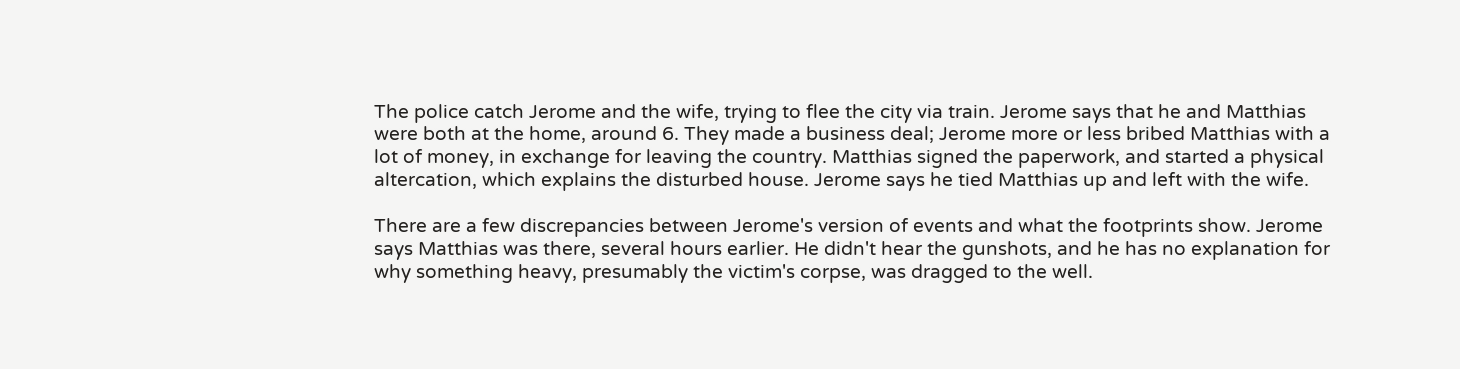The police catch Jerome and the wife, trying to flee the city via train. Jerome says that he and Matthias were both at the home, around 6. They made a business deal; Jerome more or less bribed Matthias with a lot of money, in exchange for leaving the country. Matthias signed the paperwork, and started a physical altercation, which explains the disturbed house. Jerome says he tied Matthias up and left with the wife.

There are a few discrepancies between Jerome's version of events and what the footprints show. Jerome says Matthias was there, several hours earlier. He didn't hear the gunshots, and he has no explanation for why something heavy, presumably the victim's corpse, was dragged to the well.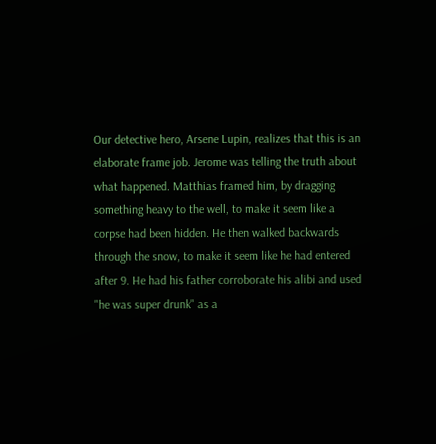Our detective hero, Arsene Lupin, realizes that this is an elaborate frame job. Jerome was telling the truth about what happened. Matthias framed him, by dragging something heavy to the well, to make it seem like a corpse had been hidden. He then walked backwards through the snow, to make it seem like he had entered after 9. He had his father corroborate his alibi and used "he was super drunk" as a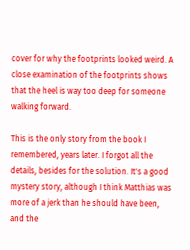cover for why the footprints looked weird. A close examination of the footprints shows that the heel is way too deep for someone walking forward.

This is the only story from the book I remembered, years later. I forgot all the details, besides for the solution. It's a good mystery story, although I think Matthias was more of a jerk than he should have been, and the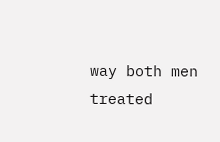way both men treated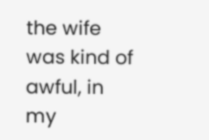the wife was kind of awful, in my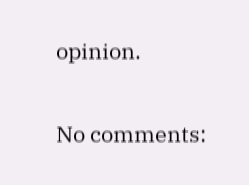opinion.

No comments: